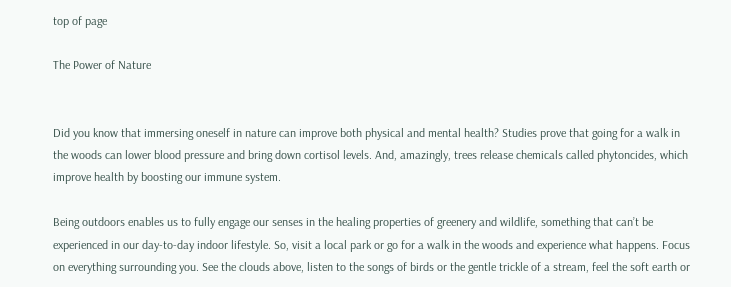top of page

The Power of Nature


Did you know that immersing oneself in nature can improve both physical and mental health? Studies prove that going for a walk in the woods can lower blood pressure and bring down cortisol levels. And, amazingly, trees release chemicals called phytoncides, which improve health by boosting our immune system.

Being outdoors enables us to fully engage our senses in the healing properties of greenery and wildlife, something that can’t be experienced in our day-to-day indoor lifestyle. So, visit a local park or go for a walk in the woods and experience what happens. Focus on everything surrounding you. See the clouds above, listen to the songs of birds or the gentle trickle of a stream, feel the soft earth or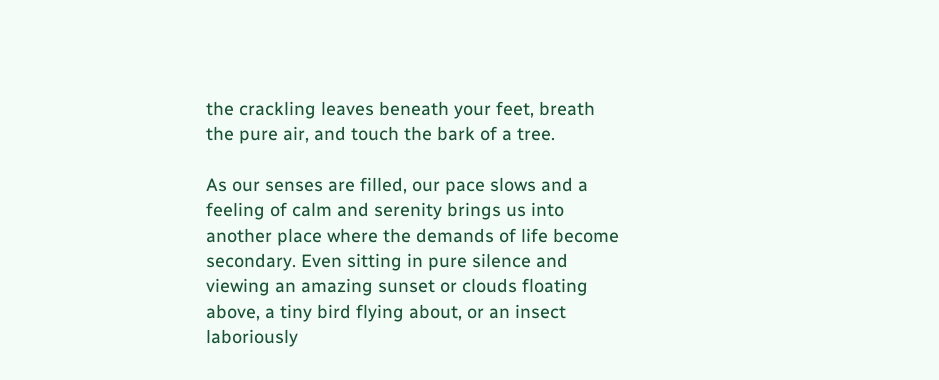the crackling leaves beneath your feet, breath the pure air, and touch the bark of a tree.

As our senses are filled, our pace slows and a feeling of calm and serenity brings us into another place where the demands of life become secondary. Even sitting in pure silence and viewing an amazing sunset or clouds floating above, a tiny bird flying about, or an insect laboriously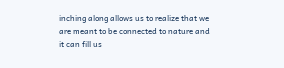inching along allows us to realize that we are meant to be connected to nature and it can fill us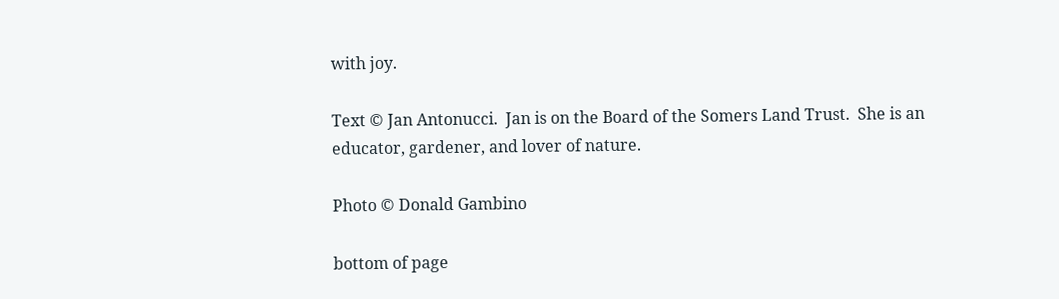with joy.

Text © Jan Antonucci.  Jan is on the Board of the Somers Land Trust.  She is an educator, gardener, and lover of nature.

Photo © Donald Gambino

bottom of page